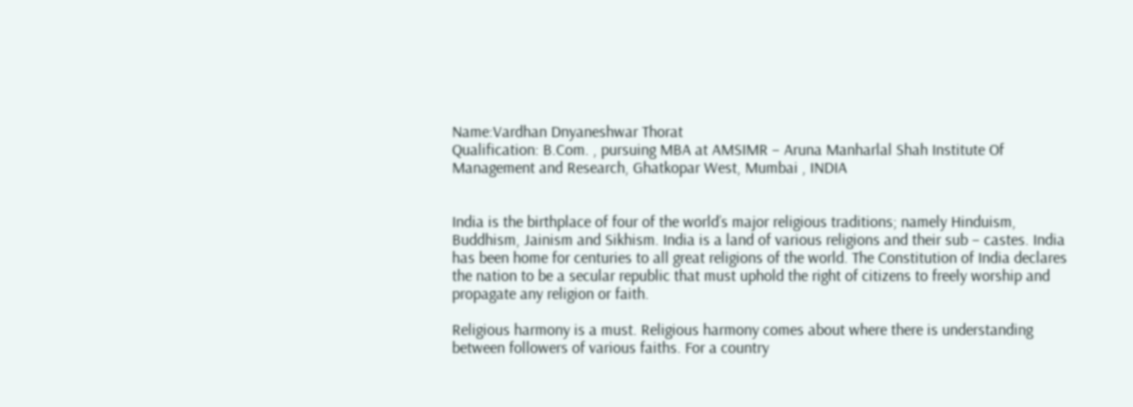Name:Vardhan Dnyaneshwar Thorat
Qualification: B.Com. , pursuing MBA at AMSIMR – Aruna Manharlal Shah Institute Of Management and Research, Ghatkopar West, Mumbai , INDIA


India is the birthplace of four of the world’s major religious traditions; namely Hinduism, Buddhism, Jainism and Sikhism. India is a land of various religions and their sub – castes. India has been home for centuries to all great religions of the world. The Constitution of India declares the nation to be a secular republic that must uphold the right of citizens to freely worship and propagate any religion or faith.

Religious harmony is a must. Religious harmony comes about where there is understanding between followers of various faiths. For a country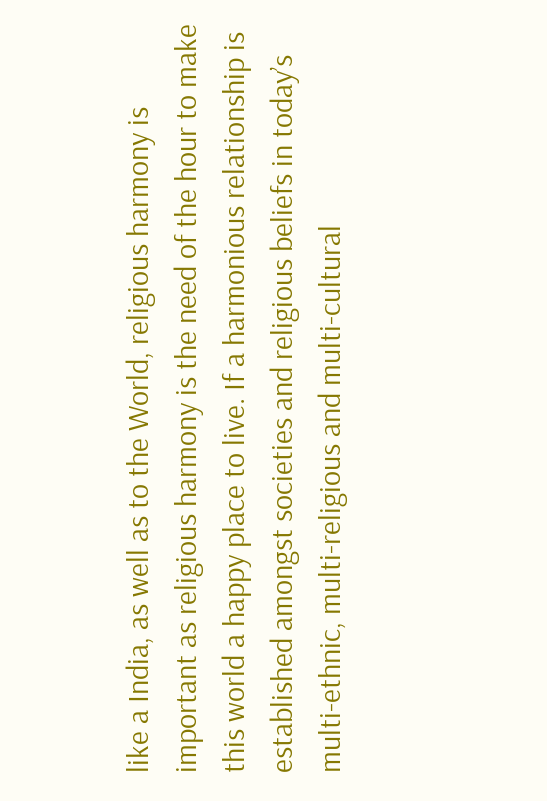like a India, as well as to the World, religious harmony is important as religious harmony is the need of the hour to make this world a happy place to live. If a harmonious relationship is established amongst societies and religious beliefs in today’s multi-ethnic, multi-religious and multi-cultural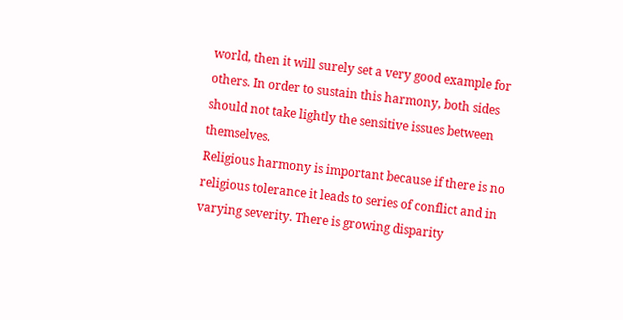world, then it will surely set a very good example for others. In order to sustain this harmony, both sides should not take lightly the sensitive issues between themselves.
Religious harmony is important because if there is no religious tolerance it leads to series of conflict and in varying severity. There is growing disparity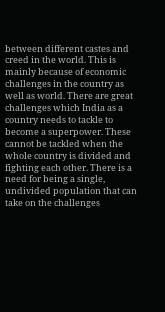between different castes and creed in the world. This is mainly because of economic challenges in the country as well as world. There are great challenges which India as a country needs to tackle to become a superpower. These cannot be tackled when the whole country is divided and fighting each other. There is a need for being a single, undivided population that can take on the challenges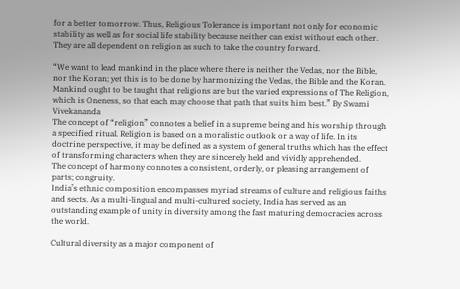for a better tomorrow. Thus, Religious Tolerance is important not only for economic stability as well as for social life stability because neither can exist without each other. They are all dependent on religion as such to take the country forward.

“We want to lead mankind in the place where there is neither the Vedas, nor the Bible, nor the Koran; yet this is to be done by harmonizing the Vedas, the Bible and the Koran. Mankind ought to be taught that religions are but the varied expressions of The Religion, which is Oneness, so that each may choose that path that suits him best.” By Swami Vivekananda
The concept of “religion” connotes a belief in a supreme being and his worship through a specified ritual. Religion is based on a moralistic outlook or a way of life. In its doctrine perspective, it may be defined as a system of general truths which has the effect of transforming characters when they are sincerely held and vividly apprehended.
The concept of harmony connotes a consistent, orderly, or pleasing arrangement of parts; congruity.
India’s ethnic composition encompasses myriad streams of culture and religious faiths and sects. As a multi-lingual and multi-cultured society, India has served as an outstanding example of unity in diversity among the fast maturing democracies across the world.

Cultural diversity as a major component of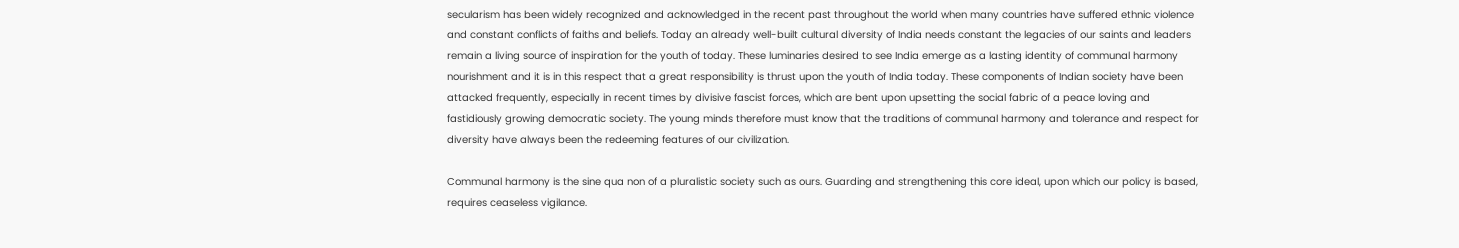secularism has been widely recognized and acknowledged in the recent past throughout the world when many countries have suffered ethnic violence and constant conflicts of faiths and beliefs. Today an already well-built cultural diversity of India needs constant the legacies of our saints and leaders remain a living source of inspiration for the youth of today. These luminaries desired to see India emerge as a lasting identity of communal harmony nourishment and it is in this respect that a great responsibility is thrust upon the youth of India today. These components of Indian society have been attacked frequently, especially in recent times by divisive fascist forces, which are bent upon upsetting the social fabric of a peace loving and fastidiously growing democratic society. The young minds therefore must know that the traditions of communal harmony and tolerance and respect for diversity have always been the redeeming features of our civilization.

Communal harmony is the sine qua non of a pluralistic society such as ours. Guarding and strengthening this core ideal, upon which our policy is based, requires ceaseless vigilance.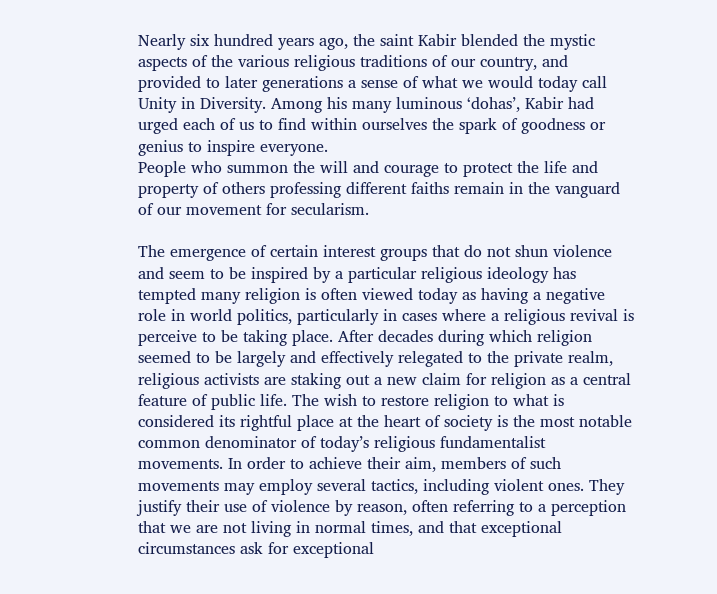Nearly six hundred years ago, the saint Kabir blended the mystic aspects of the various religious traditions of our country, and provided to later generations a sense of what we would today call Unity in Diversity. Among his many luminous ‘dohas’, Kabir had urged each of us to find within ourselves the spark of goodness or genius to inspire everyone.
People who summon the will and courage to protect the life and property of others professing different faiths remain in the vanguard of our movement for secularism.

The emergence of certain interest groups that do not shun violence and seem to be inspired by a particular religious ideology has tempted many religion is often viewed today as having a negative role in world politics, particularly in cases where a religious revival is perceive to be taking place. After decades during which religion seemed to be largely and effectively relegated to the private realm, religious activists are staking out a new claim for religion as a central feature of public life. The wish to restore religion to what is considered its rightful place at the heart of society is the most notable common denominator of today’s religious fundamentalist movements. In order to achieve their aim, members of such movements may employ several tactics, including violent ones. They justify their use of violence by reason, often referring to a perception that we are not living in normal times, and that exceptional circumstances ask for exceptional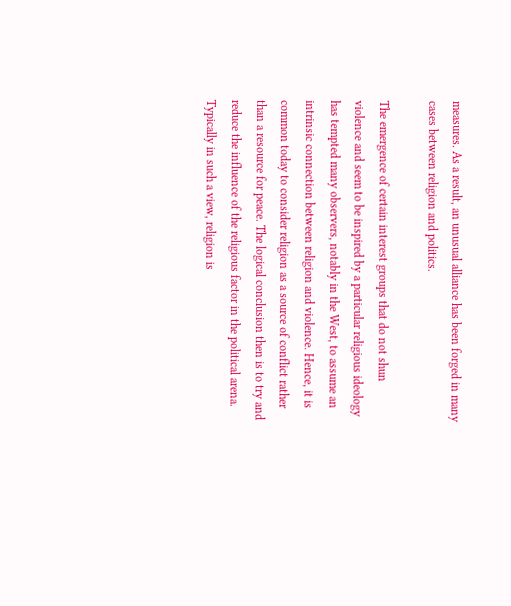measures. As a result, an unusual alliance has been forged in many cases between religion and politics.

The emergence of certain interest groups that do not shun violence and seem to be inspired by a particular religious ideology has tempted many observers, notably in the West, to assume an intrinsic connection between religion and violence. Hence, it is common today to consider religion as a source of conflict rather than a resource for peace. The logical conclusion then is to try and reduce the influence of the religious factor in the political arena. Typically in such a view, religion is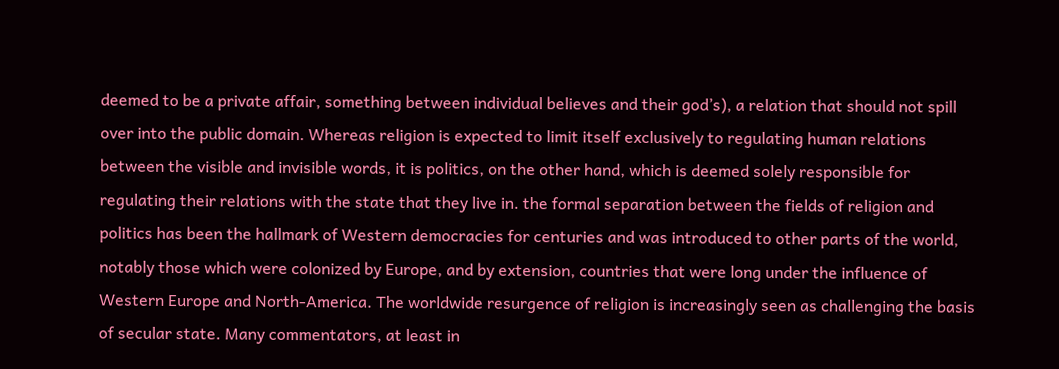deemed to be a private affair, something between individual believes and their god’s), a relation that should not spill over into the public domain. Whereas religion is expected to limit itself exclusively to regulating human relations between the visible and invisible words, it is politics, on the other hand, which is deemed solely responsible for regulating their relations with the state that they live in. the formal separation between the fields of religion and politics has been the hallmark of Western democracies for centuries and was introduced to other parts of the world, notably those which were colonized by Europe, and by extension, countries that were long under the influence of Western Europe and North-America. The worldwide resurgence of religion is increasingly seen as challenging the basis of secular state. Many commentators, at least in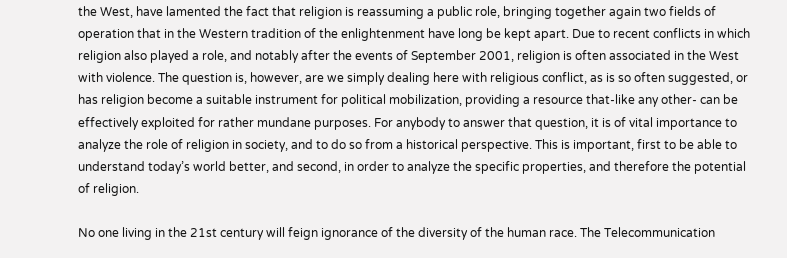the West, have lamented the fact that religion is reassuming a public role, bringing together again two fields of operation that in the Western tradition of the enlightenment have long be kept apart. Due to recent conflicts in which religion also played a role, and notably after the events of September 2001, religion is often associated in the West with violence. The question is, however, are we simply dealing here with religious conflict, as is so often suggested, or has religion become a suitable instrument for political mobilization, providing a resource that-like any other- can be effectively exploited for rather mundane purposes. For anybody to answer that question, it is of vital importance to analyze the role of religion in society, and to do so from a historical perspective. This is important, first to be able to understand today’s world better, and second, in order to analyze the specific properties, and therefore the potential of religion.

No one living in the 21st century will feign ignorance of the diversity of the human race. The Telecommunication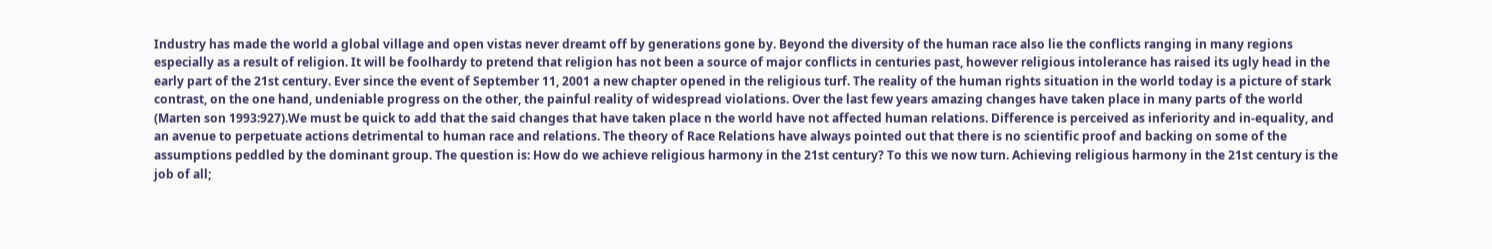Industry has made the world a global village and open vistas never dreamt off by generations gone by. Beyond the diversity of the human race also lie the conflicts ranging in many regions especially as a result of religion. It will be foolhardy to pretend that religion has not been a source of major conflicts in centuries past, however religious intolerance has raised its ugly head in the early part of the 21st century. Ever since the event of September 11, 2001 a new chapter opened in the religious turf. The reality of the human rights situation in the world today is a picture of stark contrast, on the one hand, undeniable progress on the other, the painful reality of widespread violations. Over the last few years amazing changes have taken place in many parts of the world (Marten son 1993:927).We must be quick to add that the said changes that have taken place n the world have not affected human relations. Difference is perceived as inferiority and in-equality, and an avenue to perpetuate actions detrimental to human race and relations. The theory of Race Relations have always pointed out that there is no scientific proof and backing on some of the assumptions peddled by the dominant group. The question is: How do we achieve religious harmony in the 21st century? To this we now turn. Achieving religious harmony in the 21st century is the job of all;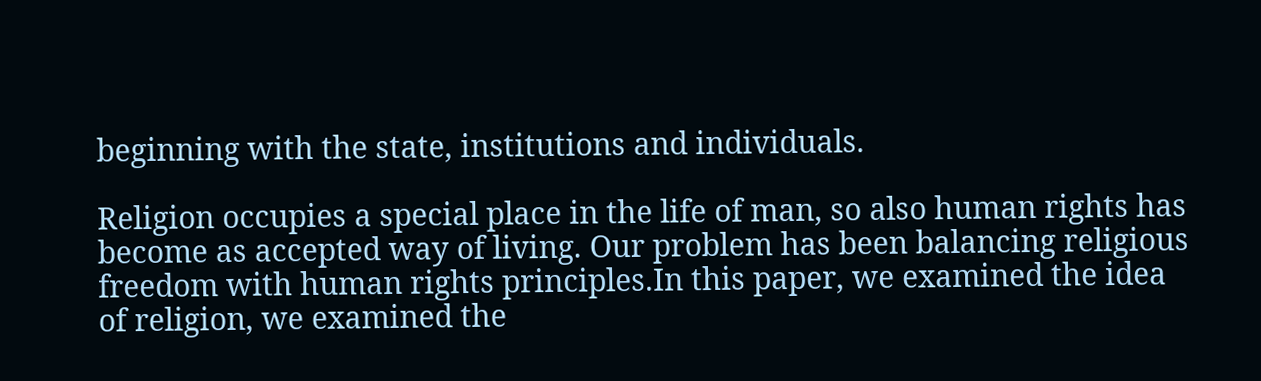beginning with the state, institutions and individuals.

Religion occupies a special place in the life of man, so also human rights has become as accepted way of living. Our problem has been balancing religious freedom with human rights principles.In this paper, we examined the idea of religion, we examined the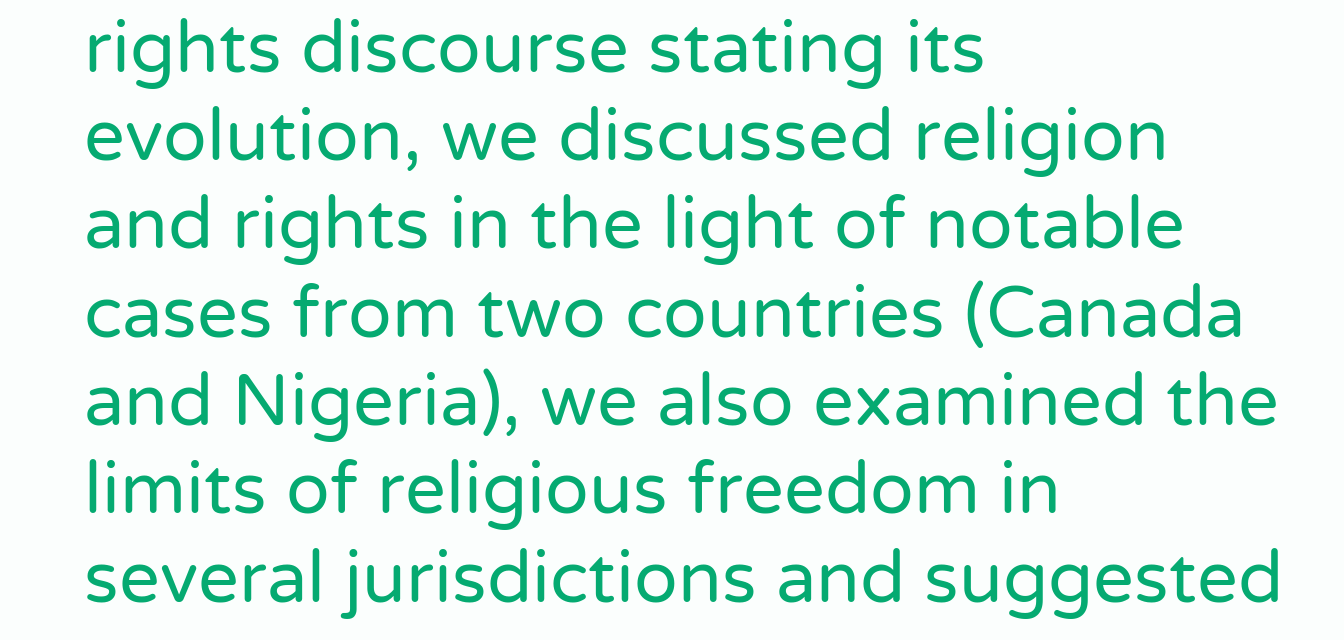rights discourse stating its evolution, we discussed religion and rights in the light of notable cases from two countries (Canada and Nigeria), we also examined the limits of religious freedom in several jurisdictions and suggested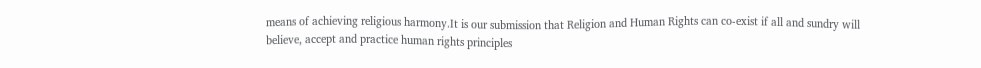means of achieving religious harmony.It is our submission that Religion and Human Rights can co-exist if all and sundry will believe, accept and practice human rights principles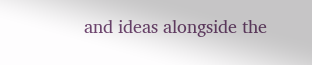and ideas alongside the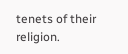tenets of their religion.